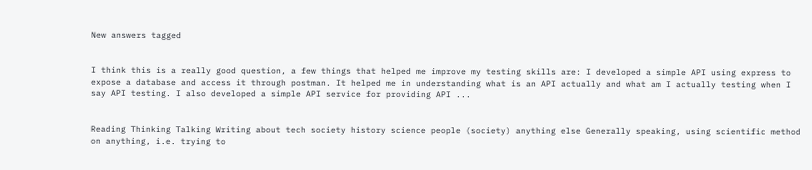New answers tagged


I think this is a really good question, a few things that helped me improve my testing skills are: I developed a simple API using express to expose a database and access it through postman. It helped me in understanding what is an API actually and what am I actually testing when I say API testing. I also developed a simple API service for providing API ...


Reading Thinking Talking Writing about tech society history science people (society) anything else Generally speaking, using scientific method on anything, i.e. trying to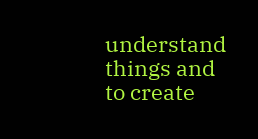understand things and to create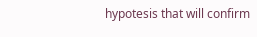hypotesis that will confirm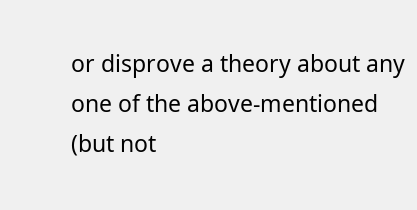or disprove a theory about any one of the above-mentioned (but not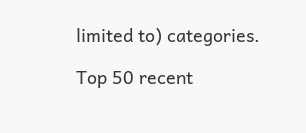limited to) categories.

Top 50 recent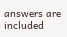answers are included